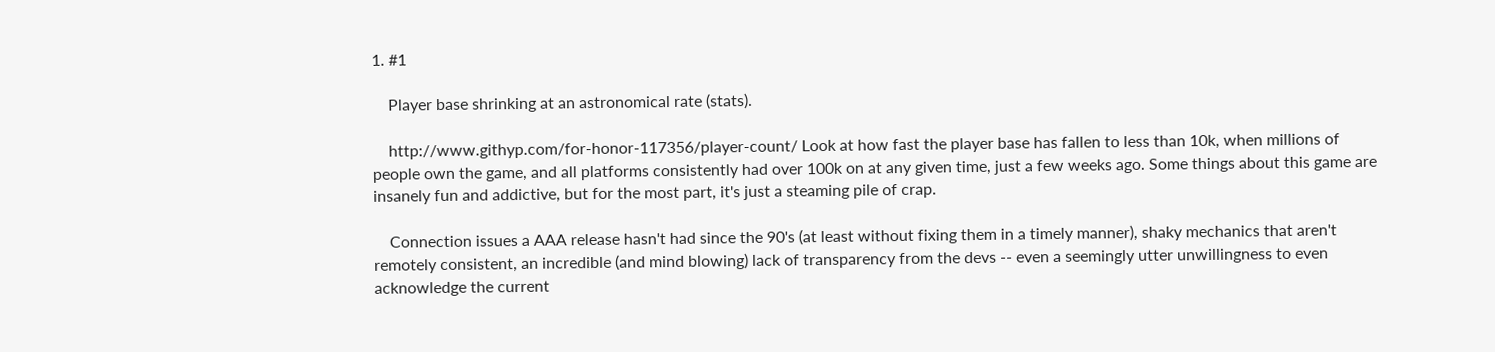1. #1

    Player base shrinking at an astronomical rate (stats).

    http://www.githyp.com/for-honor-117356/player-count/ Look at how fast the player base has fallen to less than 10k, when millions of people own the game, and all platforms consistently had over 100k on at any given time, just a few weeks ago. Some things about this game are insanely fun and addictive, but for the most part, it's just a steaming pile of crap.

    Connection issues a AAA release hasn't had since the 90's (at least without fixing them in a timely manner), shaky mechanics that aren't remotely consistent, an incredible (and mind blowing) lack of transparency from the devs -- even a seemingly utter unwillingness to even acknowledge the current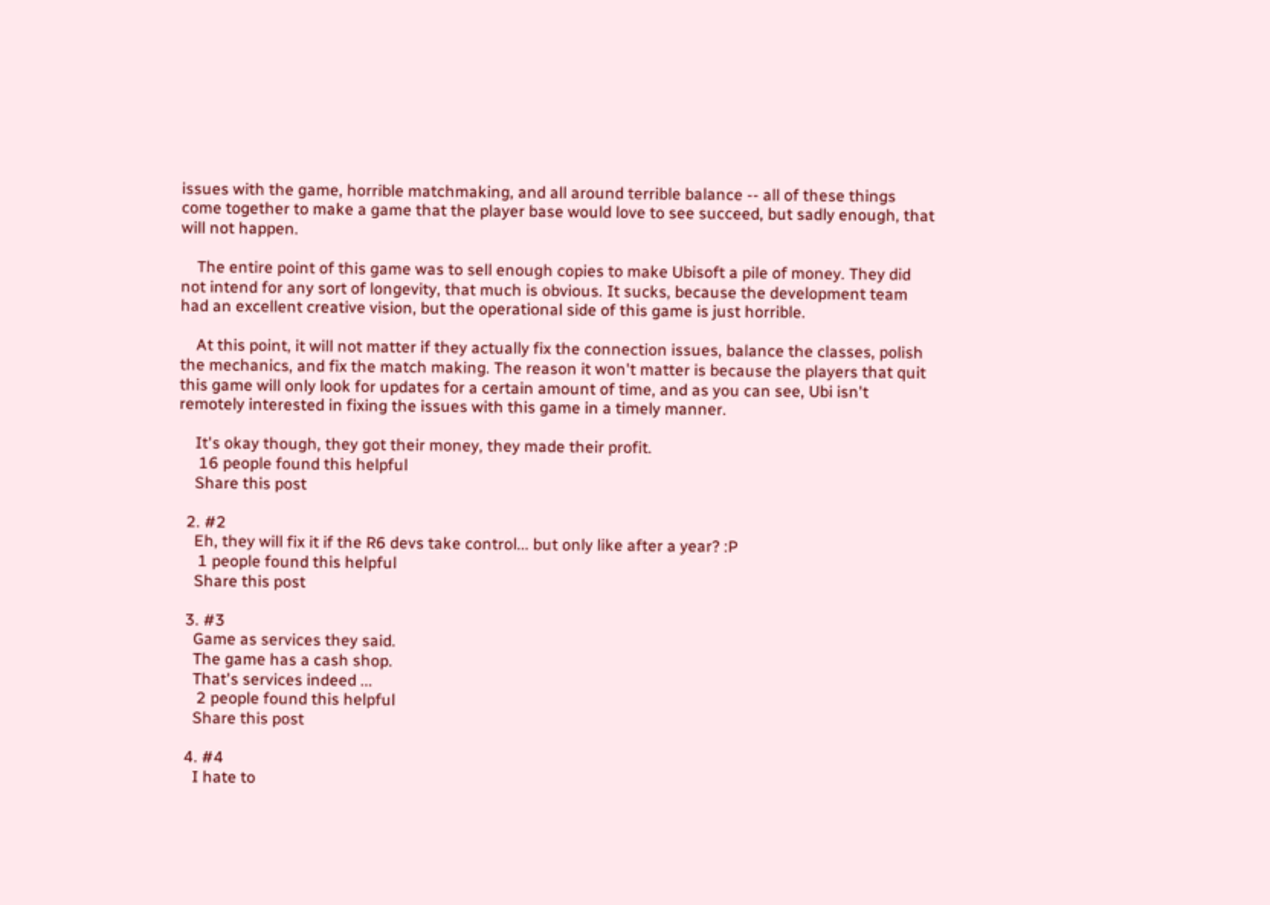issues with the game, horrible matchmaking, and all around terrible balance -- all of these things come together to make a game that the player base would love to see succeed, but sadly enough, that will not happen.

    The entire point of this game was to sell enough copies to make Ubisoft a pile of money. They did not intend for any sort of longevity, that much is obvious. It sucks, because the development team had an excellent creative vision, but the operational side of this game is just horrible.

    At this point, it will not matter if they actually fix the connection issues, balance the classes, polish the mechanics, and fix the match making. The reason it won't matter is because the players that quit this game will only look for updates for a certain amount of time, and as you can see, Ubi isn't remotely interested in fixing the issues with this game in a timely manner.

    It's okay though, they got their money, they made their profit.
     16 people found this helpful
    Share this post

  2. #2
    Eh, they will fix it if the R6 devs take control... but only like after a year? :P
     1 people found this helpful
    Share this post

  3. #3
    Game as services they said.
    The game has a cash shop.
    That's services indeed ...
     2 people found this helpful
    Share this post

  4. #4
    I hate to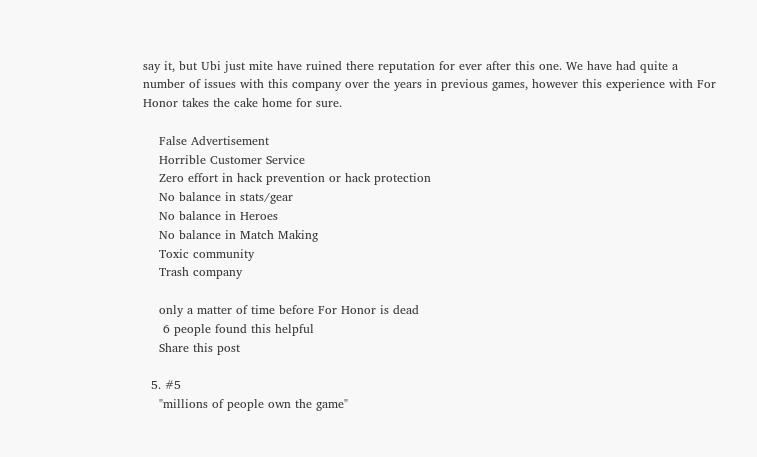say it, but Ubi just mite have ruined there reputation for ever after this one. We have had quite a number of issues with this company over the years in previous games, however this experience with For Honor takes the cake home for sure.

    False Advertisement
    Horrible Customer Service
    Zero effort in hack prevention or hack protection
    No balance in stats/gear
    No balance in Heroes
    No balance in Match Making
    Toxic community
    Trash company

    only a matter of time before For Honor is dead
     6 people found this helpful
    Share this post

  5. #5
    "millions of people own the game"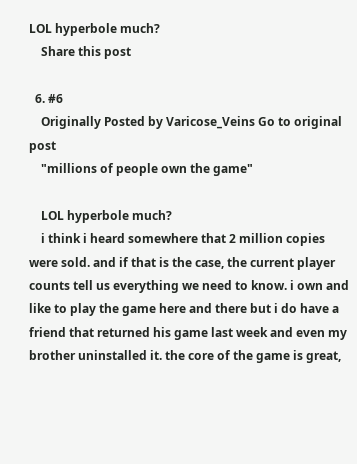LOL hyperbole much?
    Share this post

  6. #6
    Originally Posted by Varicose_Veins Go to original post
    "millions of people own the game"

    LOL hyperbole much?
    i think i heard somewhere that 2 million copies were sold. and if that is the case, the current player counts tell us everything we need to know. i own and like to play the game here and there but i do have a friend that returned his game last week and even my brother uninstalled it. the core of the game is great,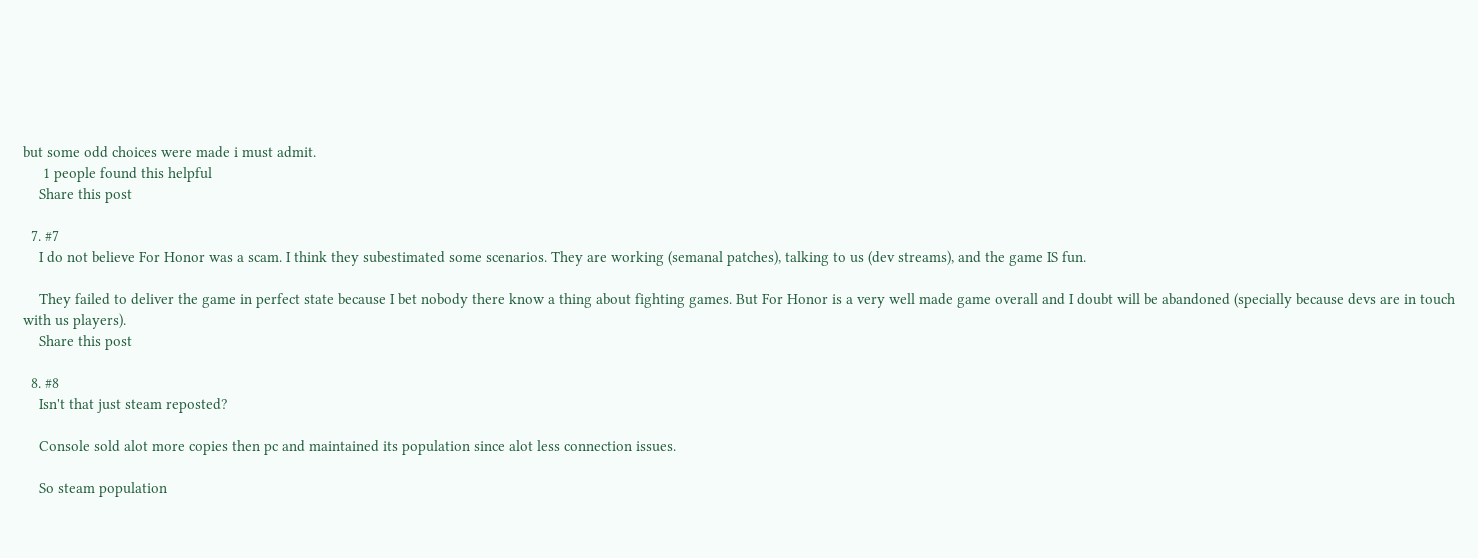but some odd choices were made i must admit.
     1 people found this helpful
    Share this post

  7. #7
    I do not believe For Honor was a scam. I think they subestimated some scenarios. They are working (semanal patches), talking to us (dev streams), and the game IS fun.

    They failed to deliver the game in perfect state because I bet nobody there know a thing about fighting games. But For Honor is a very well made game overall and I doubt will be abandoned (specially because devs are in touch with us players).
    Share this post

  8. #8
    Isn't that just steam reposted?

    Console sold alot more copies then pc and maintained its population since alot less connection issues.

    So steam population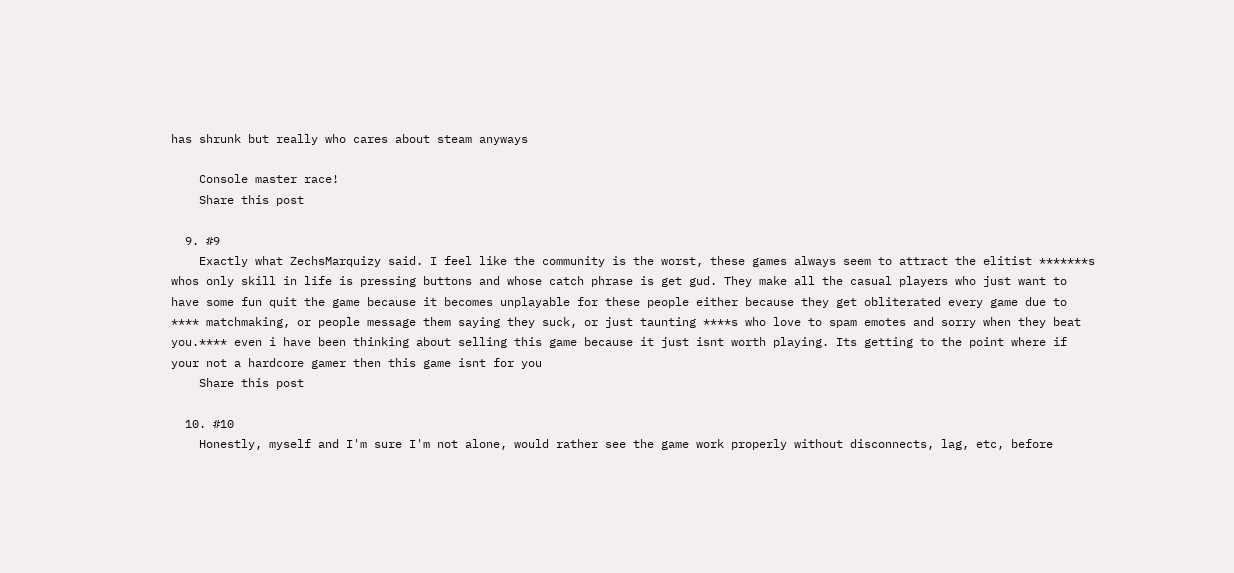has shrunk but really who cares about steam anyways

    Console master race!
    Share this post

  9. #9
    Exactly what ZechsMarquizy said. I feel like the community is the worst, these games always seem to attract the elitist *******s whos only skill in life is pressing buttons and whose catch phrase is get gud. They make all the casual players who just want to have some fun quit the game because it becomes unplayable for these people either because they get obliterated every game due to **** matchmaking, or people message them saying they suck, or just taunting ****s who love to spam emotes and sorry when they beat you.**** even i have been thinking about selling this game because it just isnt worth playing. Its getting to the point where if your not a hardcore gamer then this game isnt for you
    Share this post

  10. #10
    Honestly, myself and I'm sure I'm not alone, would rather see the game work properly without disconnects, lag, etc, before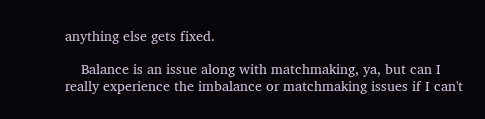anything else gets fixed.

    Balance is an issue along with matchmaking, ya, but can I really experience the imbalance or matchmaking issues if I can't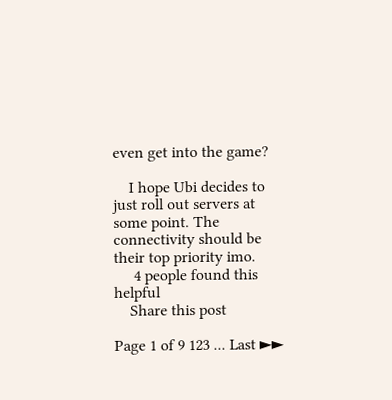even get into the game?

    I hope Ubi decides to just roll out servers at some point. The connectivity should be their top priority imo.
     4 people found this helpful
    Share this post

Page 1 of 9 123 ... Last ►►